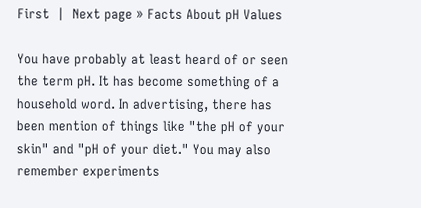First  |  Next page » Facts About pH Values

You have probably at least heard of or seen the term pH. It has become something of a household word. In advertising, there has been mention of things like "the pH of your skin" and "pH of your diet." You may also remember experiments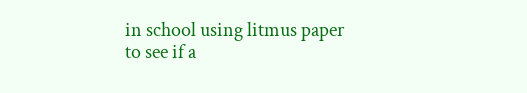in school using litmus paper to see if a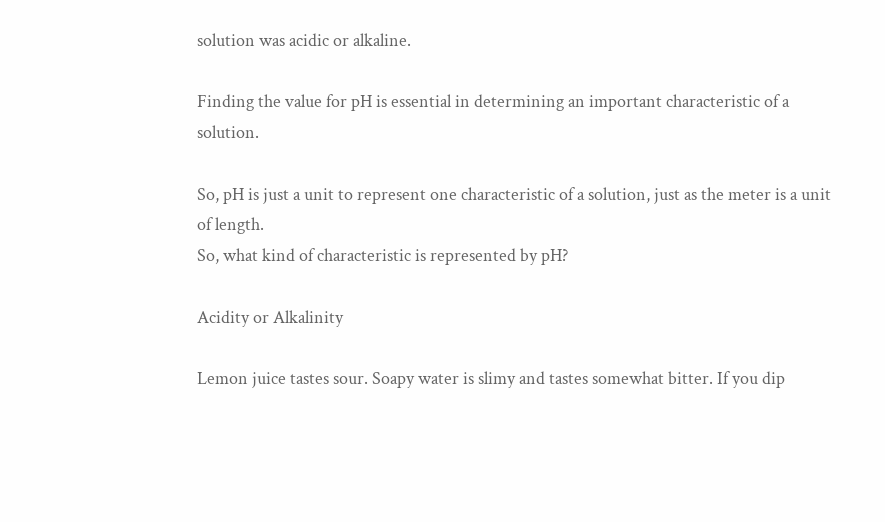solution was acidic or alkaline.

Finding the value for pH is essential in determining an important characteristic of a solution.

So, pH is just a unit to represent one characteristic of a solution, just as the meter is a unit of length.
So, what kind of characteristic is represented by pH?

Acidity or Alkalinity

Lemon juice tastes sour. Soapy water is slimy and tastes somewhat bitter. If you dip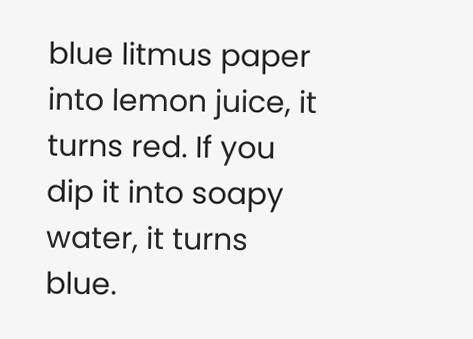blue litmus paper into lemon juice, it turns red. If you dip it into soapy water, it turns blue.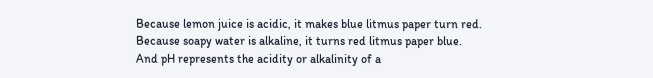Because lemon juice is acidic, it makes blue litmus paper turn red.
Because soapy water is alkaline, it turns red litmus paper blue.
And pH represents the acidity or alkalinity of a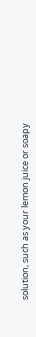solution, such as your lemon juice or soapy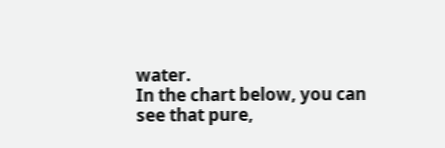water.
In the chart below, you can see that pure,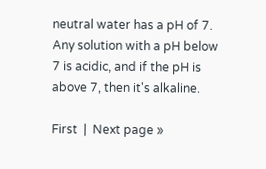neutral water has a pH of 7. Any solution with a pH below 7 is acidic, and if the pH is above 7, then it's alkaline.

First  |  Next page »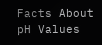Facts About pH Values